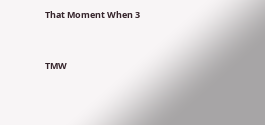That Moment When 3


TMW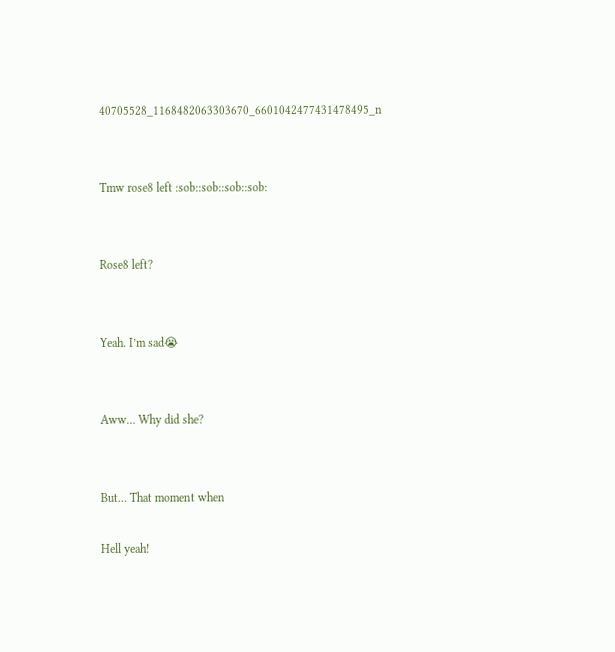40705528_1168482063303670_6601042477431478495_n


Tmw rose8 left :sob::sob::sob::sob:


Rose8 left?


Yeah. I’m sad😭


Aww… Why did she?


But… That moment when

Hell yeah!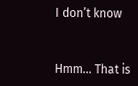I don’t know


Hmm… That is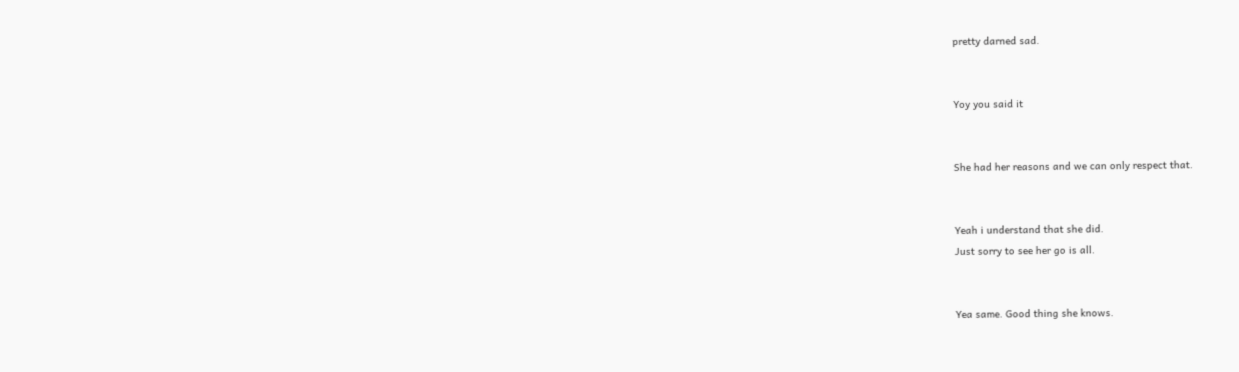pretty darned sad.


Yoy you said it


She had her reasons and we can only respect that.


Yeah i understand that she did.
Just sorry to see her go is all.


Yea same. Good thing she knows.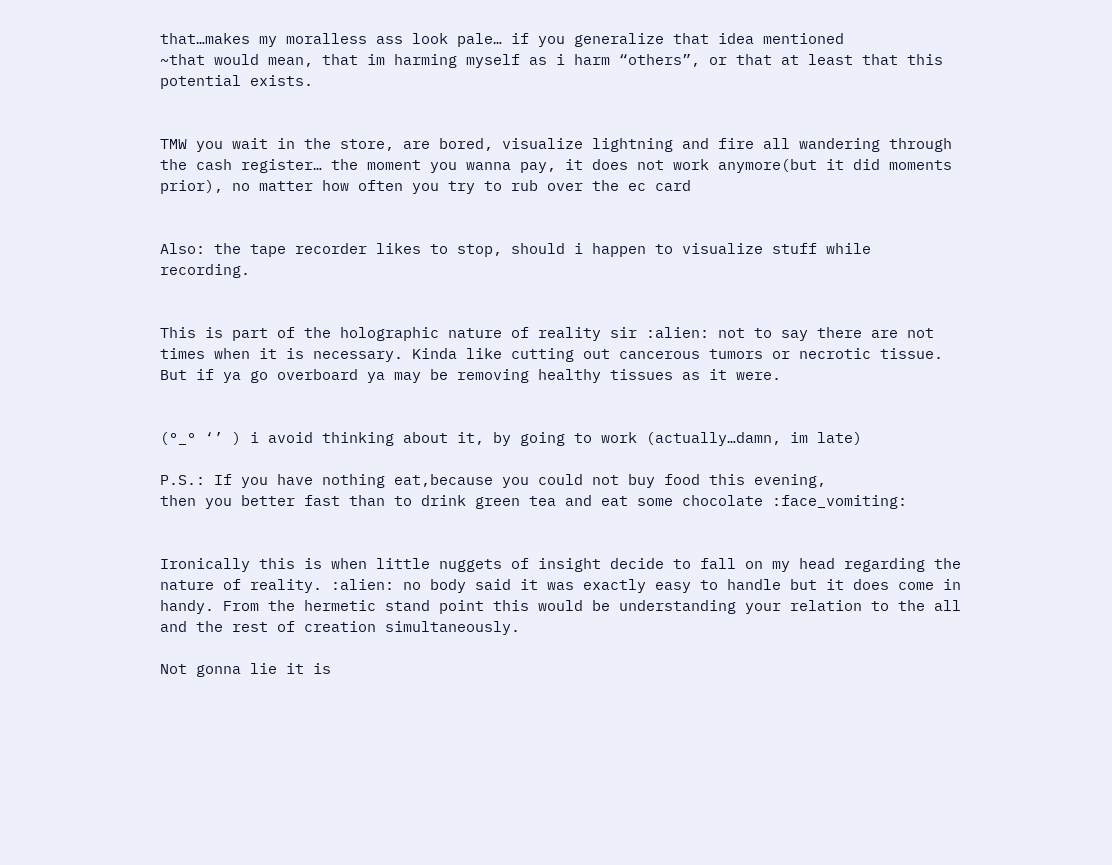that…makes my moralless ass look pale… if you generalize that idea mentioned
~that would mean, that im harming myself as i harm “others”, or that at least that this potential exists.


TMW you wait in the store, are bored, visualize lightning and fire all wandering through the cash register… the moment you wanna pay, it does not work anymore(but it did moments prior), no matter how often you try to rub over the ec card


Also: the tape recorder likes to stop, should i happen to visualize stuff while recording.


This is part of the holographic nature of reality sir :alien: not to say there are not times when it is necessary. Kinda like cutting out cancerous tumors or necrotic tissue. But if ya go overboard ya may be removing healthy tissues as it were.


(°_° ‘’ ) i avoid thinking about it, by going to work (actually…damn, im late)

P.S.: If you have nothing eat,because you could not buy food this evening,
then you better fast than to drink green tea and eat some chocolate :face_vomiting:


Ironically this is when little nuggets of insight decide to fall on my head regarding the nature of reality. :alien: no body said it was exactly easy to handle but it does come in handy. From the hermetic stand point this would be understanding your relation to the all and the rest of creation simultaneously.

Not gonna lie it is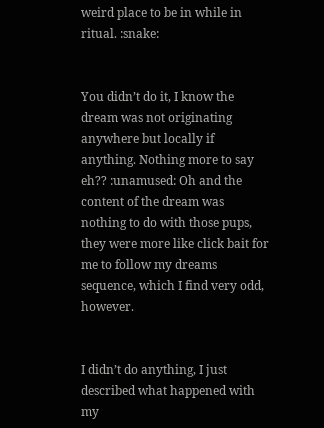weird place to be in while in ritual. :snake:


You didn’t do it, I know the dream was not originating anywhere but locally if anything. Nothing more to say eh?? :unamused: Oh and the content of the dream was nothing to do with those pups, they were more like click bait for me to follow my dreams sequence, which I find very odd, however.


I didn’t do anything, I just described what happened with my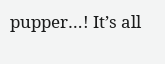pupper…! It’s all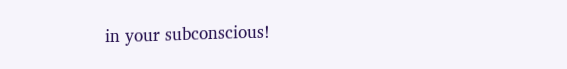in your subconscious!